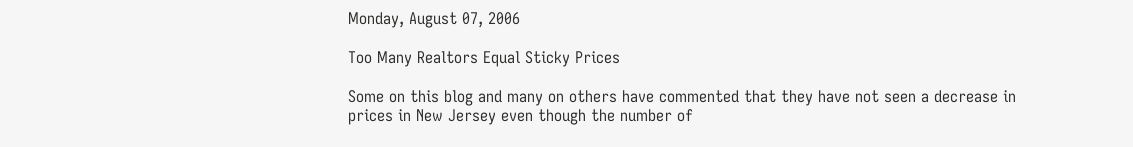Monday, August 07, 2006

Too Many Realtors Equal Sticky Prices

Some on this blog and many on others have commented that they have not seen a decrease in prices in New Jersey even though the number of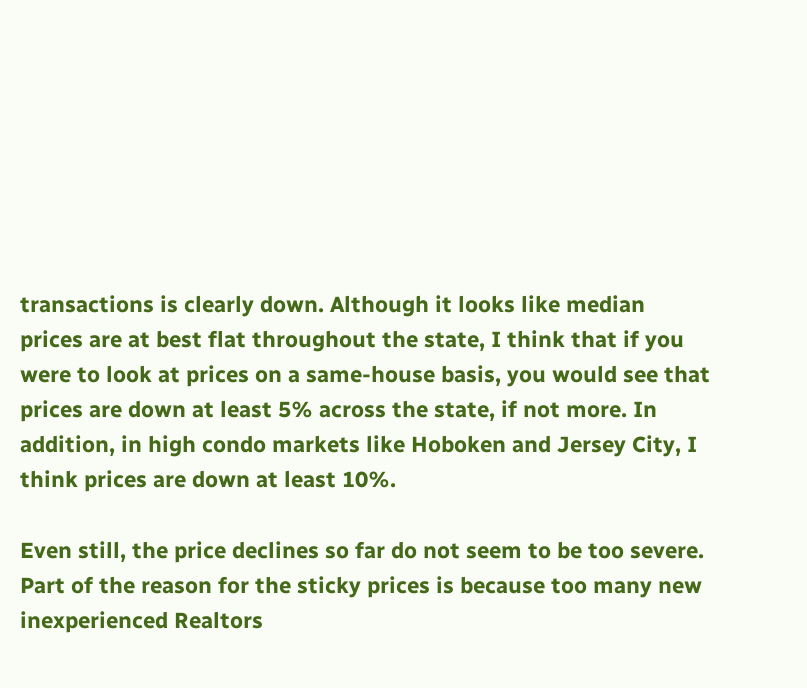transactions is clearly down. Although it looks like median prices are at best flat throughout the state, I think that if you were to look at prices on a same-house basis, you would see that prices are down at least 5% across the state, if not more. In addition, in high condo markets like Hoboken and Jersey City, I think prices are down at least 10%.

Even still, the price declines so far do not seem to be too severe. Part of the reason for the sticky prices is because too many new inexperienced Realtors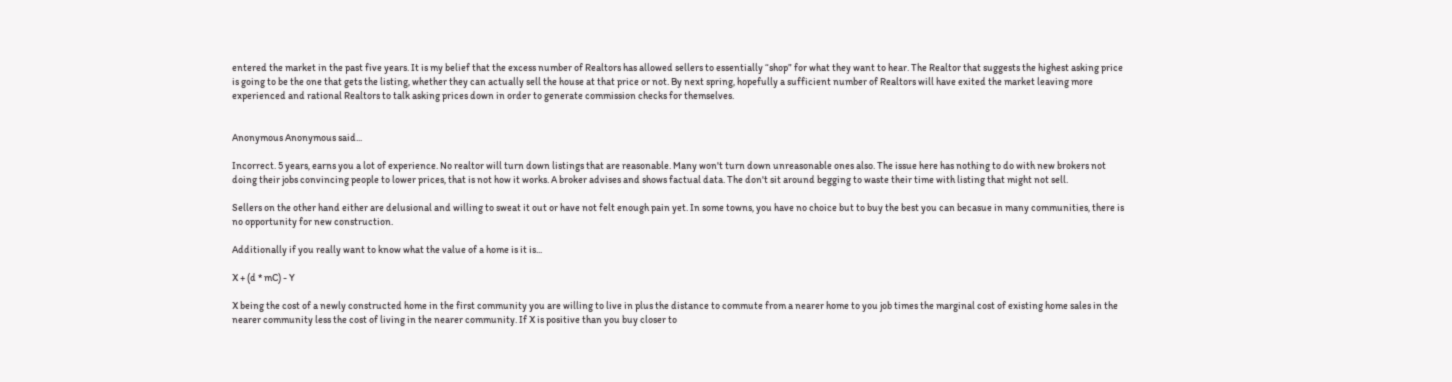entered the market in the past five years. It is my belief that the excess number of Realtors has allowed sellers to essentially “shop” for what they want to hear. The Realtor that suggests the highest asking price is going to be the one that gets the listing, whether they can actually sell the house at that price or not. By next spring, hopefully a sufficient number of Realtors will have exited the market leaving more experienced and rational Realtors to talk asking prices down in order to generate commission checks for themselves.


Anonymous Anonymous said...

Incorrect. 5 years, earns you a lot of experience. No realtor will turn down listings that are reasonable. Many won't turn down unreasonable ones also. The issue here has nothing to do with new brokers not doing their jobs convincing people to lower prices, that is not how it works. A broker advises and shows factual data. The don't sit around begging to waste their time with listing that might not sell.

Sellers on the other hand either are delusional and willing to sweat it out or have not felt enough pain yet. In some towns, you have no choice but to buy the best you can becasue in many communities, there is no opportunity for new construction.

Additionally if you really want to know what the value of a home is it is...

X + (d * mC) - Y

X being the cost of a newly constructed home in the first community you are willing to live in plus the distance to commute from a nearer home to you job times the marginal cost of existing home sales in the nearer community less the cost of living in the nearer community. If X is positive than you buy closer to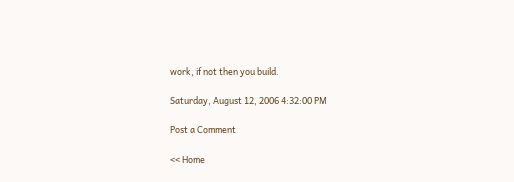work, if not then you build.

Saturday, August 12, 2006 4:32:00 PM

Post a Comment

<< Home